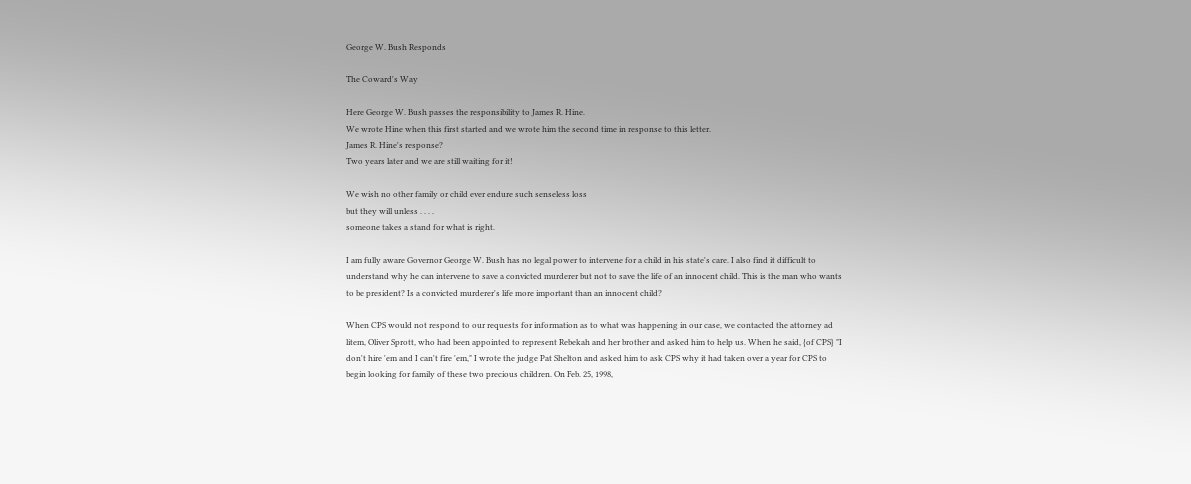George W. Bush Responds

The Coward's Way

Here George W. Bush passes the responsibility to James R. Hine.
We wrote Hine when this first started and we wrote him the second time in response to this letter.
James R. Hine's response?
Two years later and we are still waiting for it!

We wish no other family or child ever endure such senseless loss
but they will unless . . . .
someone takes a stand for what is right.

I am fully aware Governor George W. Bush has no legal power to intervene for a child in his state's care. I also find it difficult to understand why he can intervene to save a convicted murderer but not to save the life of an innocent child. This is the man who wants to be president? Is a convicted murderer's life more important than an innocent child?

When CPS would not respond to our requests for information as to what was happening in our case, we contacted the attorney ad litem, Oliver Sprott, who had been appointed to represent Rebekah and her brother and asked him to help us. When he said, {of CPS} "I don't hire 'em and I can't fire 'em," I wrote the judge Pat Shelton and asked him to ask CPS why it had taken over a year for CPS to begin looking for family of these two precious children. On Feb. 25, 1998,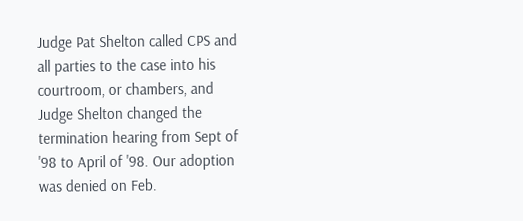Judge Pat Shelton called CPS and all parties to the case into his courtroom, or chambers, and Judge Shelton changed the termination hearing from Sept of '98 to April of '98. Our adoption was denied on Feb.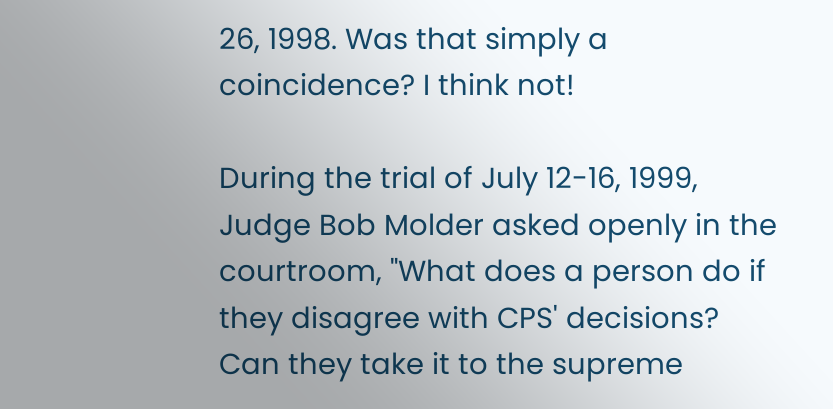26, 1998. Was that simply a coincidence? I think not!

During the trial of July 12-16, 1999, Judge Bob Molder asked openly in the courtroom, "What does a person do if they disagree with CPS' decisions? Can they take it to the supreme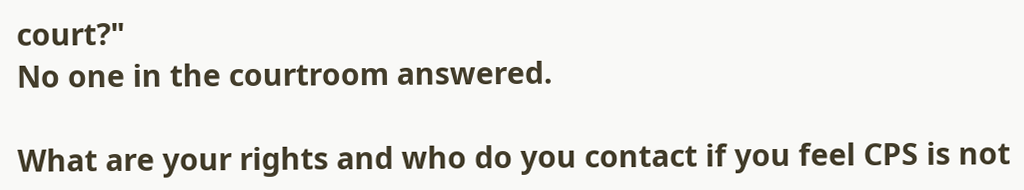court?"
No one in the courtroom answered.

What are your rights and who do you contact if you feel CPS is not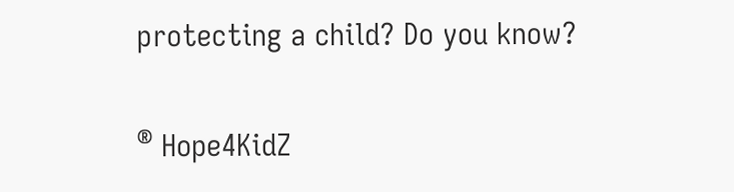protecting a child? Do you know?

® Hope4KidZ